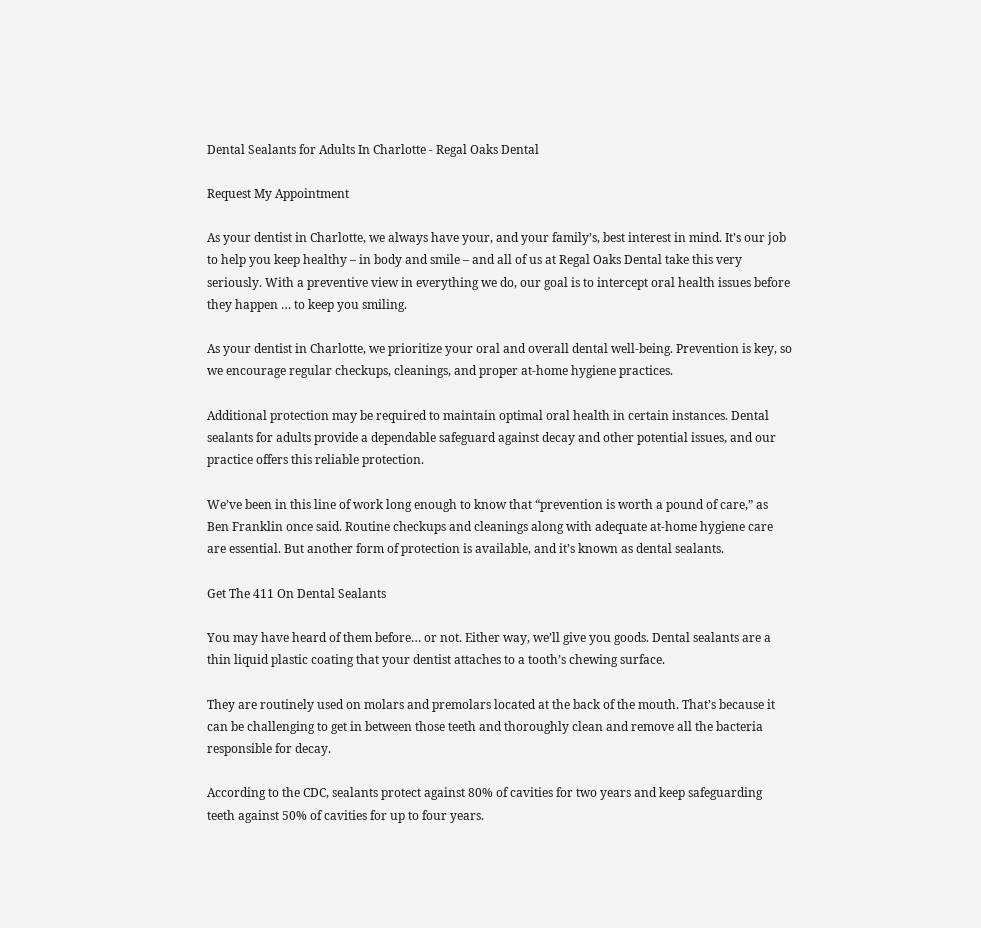Dental Sealants for Adults In Charlotte - Regal Oaks Dental

Request My Appointment

As your dentist in Charlotte, we always have your, and your family’s, best interest in mind. It’s our job to help you keep healthy – in body and smile – and all of us at Regal Oaks Dental take this very seriously. With a preventive view in everything we do, our goal is to intercept oral health issues before they happen … to keep you smiling.

As your dentist in Charlotte, we prioritize your oral and overall dental well-being. Prevention is key, so we encourage regular checkups, cleanings, and proper at-home hygiene practices.

Additional protection may be required to maintain optimal oral health in certain instances. Dental sealants for adults provide a dependable safeguard against decay and other potential issues, and our practice offers this reliable protection.

We’ve been in this line of work long enough to know that “prevention is worth a pound of care,” as Ben Franklin once said. Routine checkups and cleanings along with adequate at-home hygiene care are essential. But another form of protection is available, and it’s known as dental sealants.

Get The 411 On Dental Sealants

You may have heard of them before… or not. Either way, we’ll give you goods. Dental sealants are a thin liquid plastic coating that your dentist attaches to a tooth’s chewing surface.

They are routinely used on molars and premolars located at the back of the mouth. That’s because it can be challenging to get in between those teeth and thoroughly clean and remove all the bacteria responsible for decay.

According to the CDC, sealants protect against 80% of cavities for two years and keep safeguarding teeth against 50% of cavities for up to four years.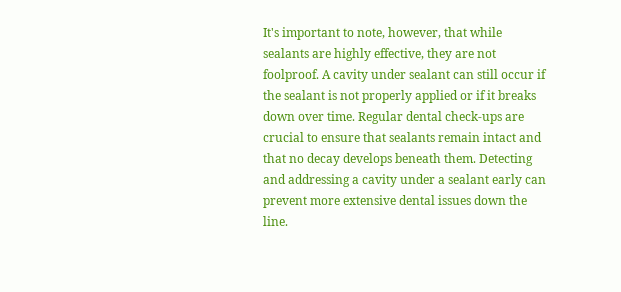It's important to note, however, that while sealants are highly effective, they are not foolproof. A cavity under sealant can still occur if the sealant is not properly applied or if it breaks down over time. Regular dental check-ups are crucial to ensure that sealants remain intact and that no decay develops beneath them. Detecting and addressing a cavity under a sealant early can prevent more extensive dental issues down the line.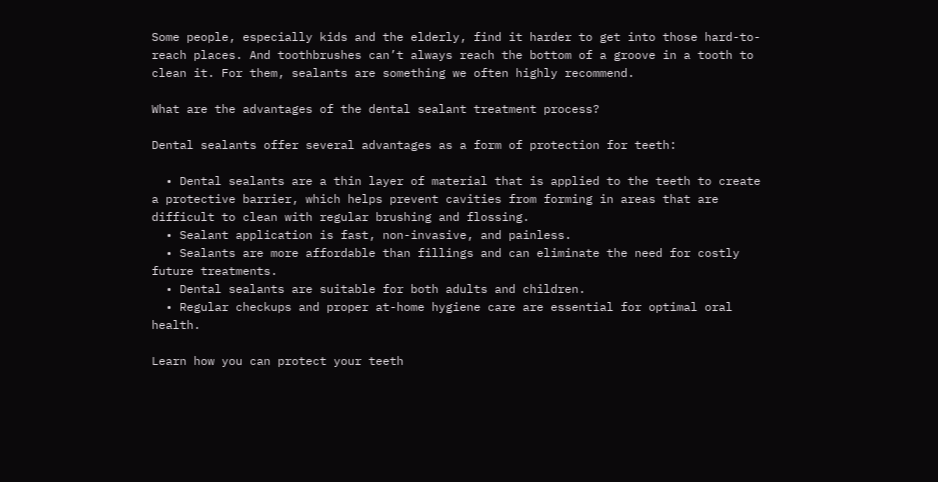Some people, especially kids and the elderly, find it harder to get into those hard-to-reach places. And toothbrushes can’t always reach the bottom of a groove in a tooth to clean it. For them, sealants are something we often highly recommend.

What are the advantages of the dental sealant treatment process?

Dental sealants offer several advantages as a form of protection for teeth:

  • Dental sealants are a thin layer of material that is applied to the teeth to create a protective barrier, which helps prevent cavities from forming in areas that are difficult to clean with regular brushing and flossing.
  • Sealant application is fast, non-invasive, and painless.
  • Sealants are more affordable than fillings and can eliminate the need for costly future treatments.
  • Dental sealants are suitable for both adults and children.
  • Regular checkups and proper at-home hygiene care are essential for optimal oral health.

Learn how you can protect your teeth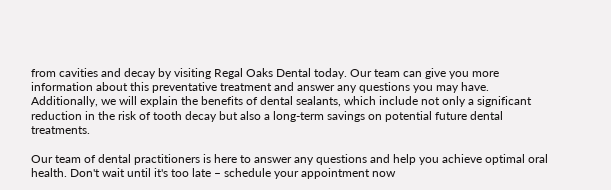from cavities and decay by visiting Regal Oaks Dental today. Our team can give you more information about this preventative treatment and answer any questions you may have. Additionally, we will explain the benefits of dental sealants, which include not only a significant reduction in the risk of tooth decay but also a long-term savings on potential future dental treatments.

Our team of dental practitioners is here to answer any questions and help you achieve optimal oral health. Don't wait until it's too late – schedule your appointment now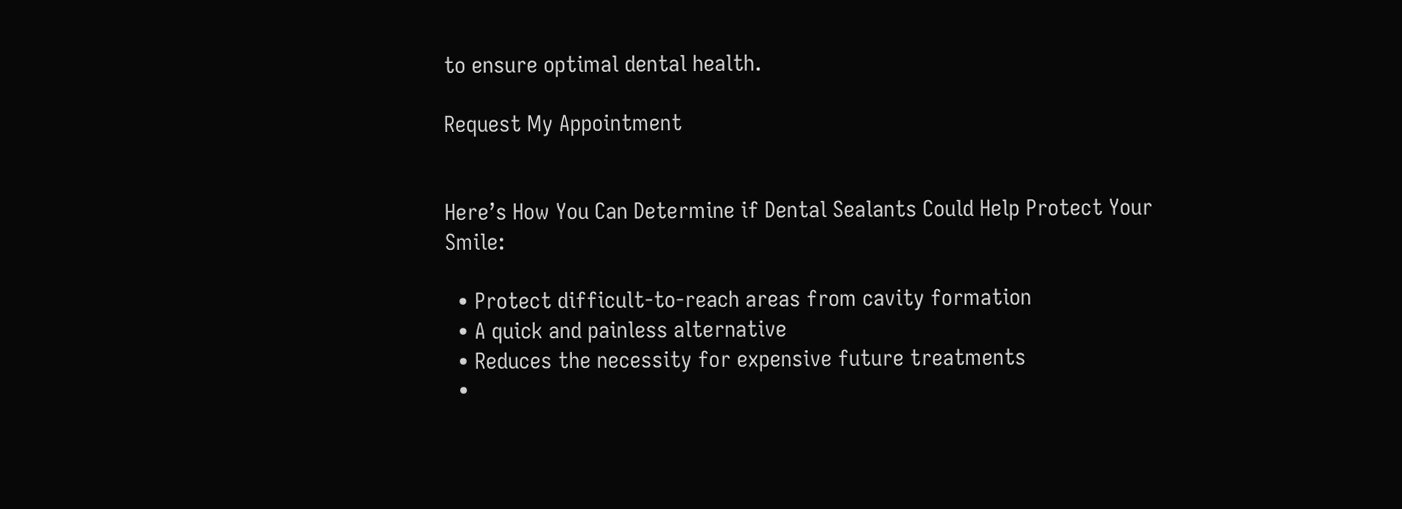to ensure optimal dental health.

Request My Appointment


Here’s How You Can Determine if Dental Sealants Could Help Protect Your Smile:

  • Protect difficult-to-reach areas from cavity formation
  • A quick and painless alternative
  • Reduces the necessity for expensive future treatments
  •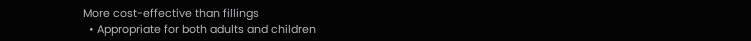More cost-effective than fillings
  • Appropriate for both adults and children